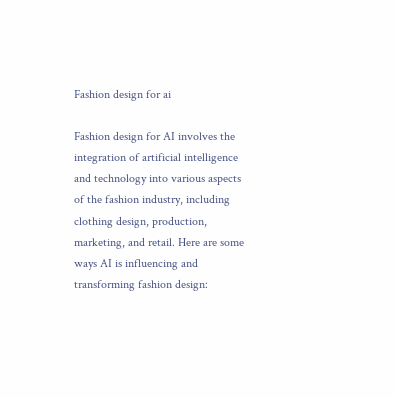Fashion design for ai

Fashion design for AI involves the integration of artificial intelligence and technology into various aspects of the fashion industry, including clothing design, production, marketing, and retail. Here are some ways AI is influencing and transforming fashion design: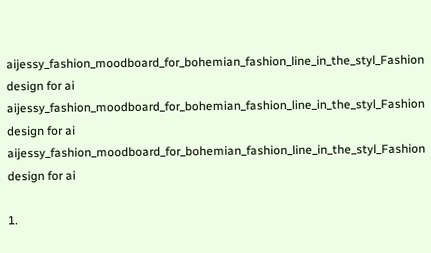aijessy_fashion_moodboard_for_bohemian_fashion_line_in_the_styl_Fashion design for ai
aijessy_fashion_moodboard_for_bohemian_fashion_line_in_the_styl_Fashion design for ai
aijessy_fashion_moodboard_for_bohemian_fashion_line_in_the_styl_Fashion design for ai

1.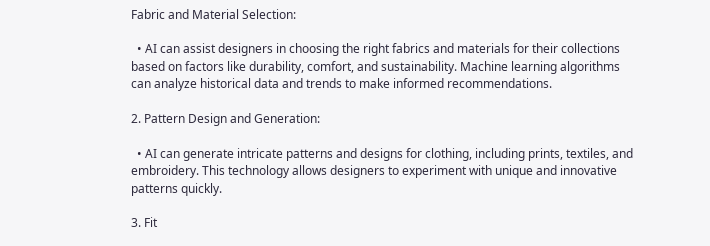Fabric and Material Selection:

  • AI can assist designers in choosing the right fabrics and materials for their collections based on factors like durability, comfort, and sustainability. Machine learning algorithms can analyze historical data and trends to make informed recommendations.

2. Pattern Design and Generation:

  • AI can generate intricate patterns and designs for clothing, including prints, textiles, and embroidery. This technology allows designers to experiment with unique and innovative patterns quickly.

3. Fit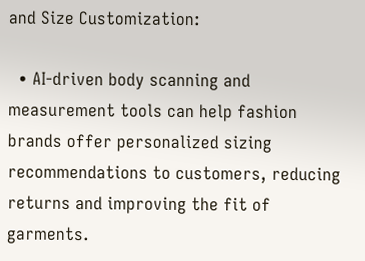and Size Customization:

  • AI-driven body scanning and measurement tools can help fashion brands offer personalized sizing recommendations to customers, reducing returns and improving the fit of garments.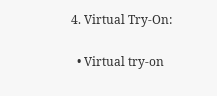4. Virtual Try-On:

  • Virtual try-on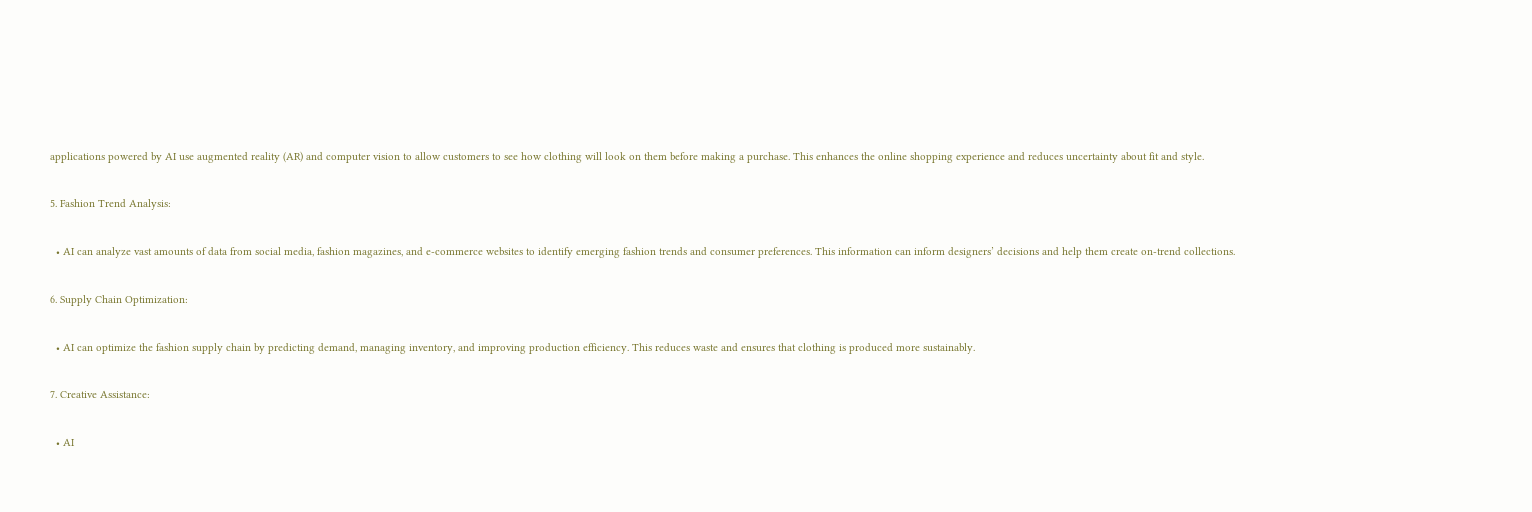applications powered by AI use augmented reality (AR) and computer vision to allow customers to see how clothing will look on them before making a purchase. This enhances the online shopping experience and reduces uncertainty about fit and style.

5. Fashion Trend Analysis:

  • AI can analyze vast amounts of data from social media, fashion magazines, and e-commerce websites to identify emerging fashion trends and consumer preferences. This information can inform designers’ decisions and help them create on-trend collections.

6. Supply Chain Optimization:

  • AI can optimize the fashion supply chain by predicting demand, managing inventory, and improving production efficiency. This reduces waste and ensures that clothing is produced more sustainably.

7. Creative Assistance:

  • AI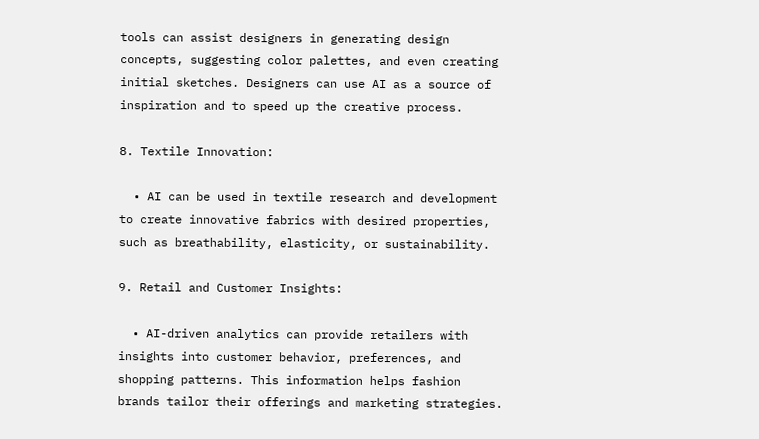tools can assist designers in generating design concepts, suggesting color palettes, and even creating initial sketches. Designers can use AI as a source of inspiration and to speed up the creative process.

8. Textile Innovation:

  • AI can be used in textile research and development to create innovative fabrics with desired properties, such as breathability, elasticity, or sustainability.

9. Retail and Customer Insights:

  • AI-driven analytics can provide retailers with insights into customer behavior, preferences, and shopping patterns. This information helps fashion brands tailor their offerings and marketing strategies.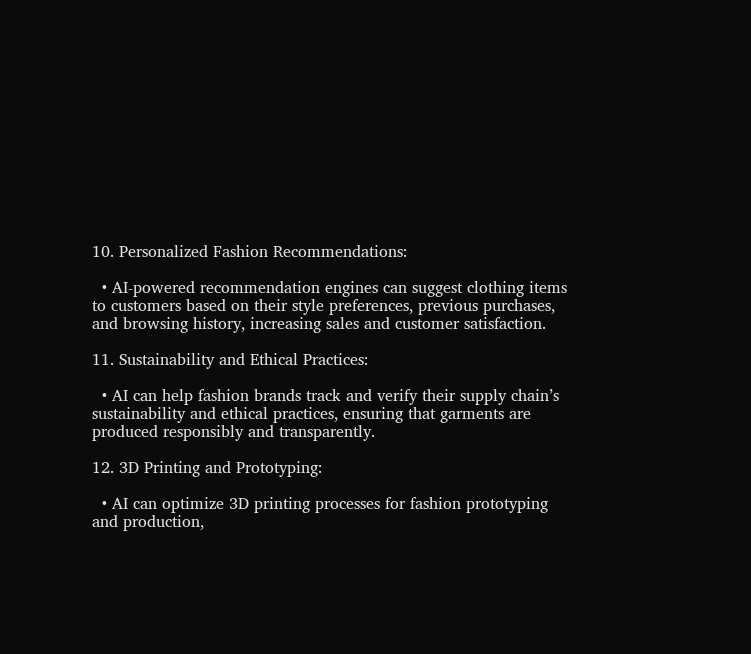10. Personalized Fashion Recommendations:

  • AI-powered recommendation engines can suggest clothing items to customers based on their style preferences, previous purchases, and browsing history, increasing sales and customer satisfaction.

11. Sustainability and Ethical Practices:

  • AI can help fashion brands track and verify their supply chain’s sustainability and ethical practices, ensuring that garments are produced responsibly and transparently.

12. 3D Printing and Prototyping:

  • AI can optimize 3D printing processes for fashion prototyping and production,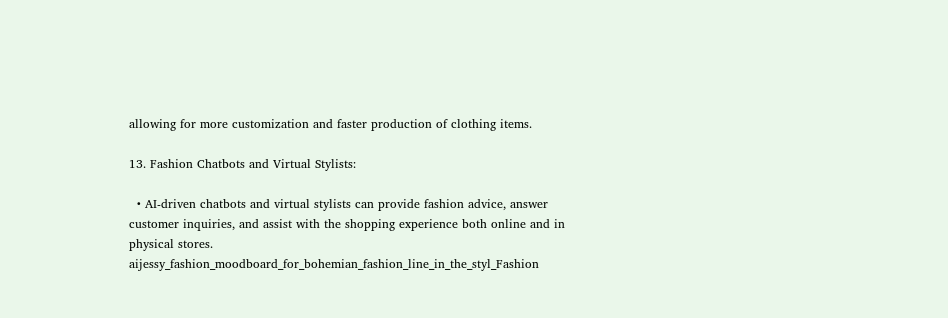allowing for more customization and faster production of clothing items.

13. Fashion Chatbots and Virtual Stylists:

  • AI-driven chatbots and virtual stylists can provide fashion advice, answer customer inquiries, and assist with the shopping experience both online and in physical stores.
aijessy_fashion_moodboard_for_bohemian_fashion_line_in_the_styl_Fashion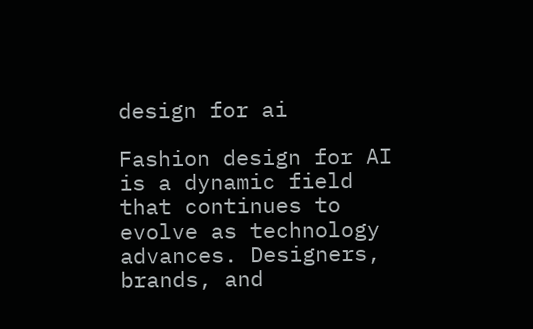design for ai

Fashion design for AI is a dynamic field that continues to evolve as technology advances. Designers, brands, and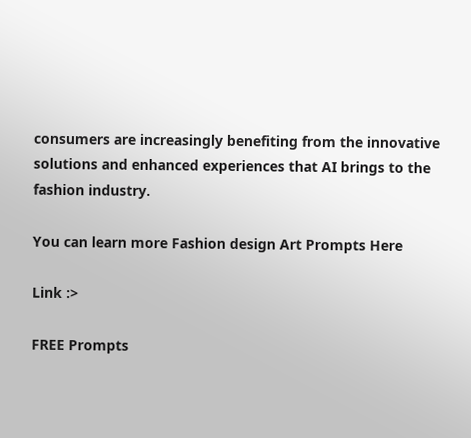consumers are increasingly benefiting from the innovative solutions and enhanced experiences that AI brings to the fashion industry.

You can learn more Fashion design Art Prompts Here

Link :>

FREE Prompts